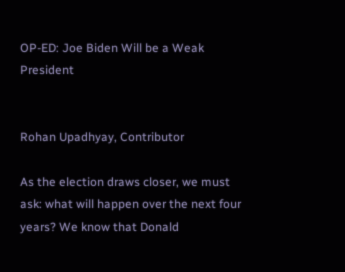OP-ED: Joe Biden Will be a Weak President


Rohan Upadhyay, Contributor

As the election draws closer, we must ask: what will happen over the next four years? We know that Donald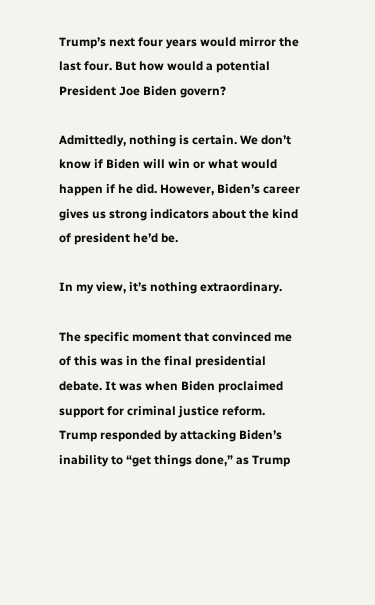Trump’s next four years would mirror the last four. But how would a potential President Joe Biden govern?

Admittedly, nothing is certain. We don’t know if Biden will win or what would happen if he did. However, Biden’s career gives us strong indicators about the kind of president he’d be.

In my view, it’s nothing extraordinary.

The specific moment that convinced me of this was in the final presidential debate. It was when Biden proclaimed support for criminal justice reform. Trump responded by attacking Biden’s inability to “get things done,” as Trump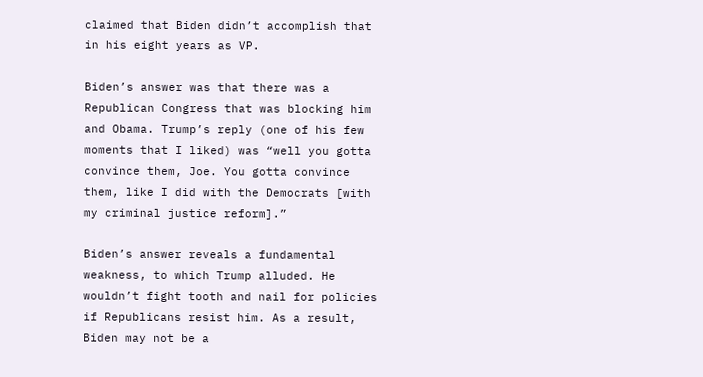claimed that Biden didn’t accomplish that in his eight years as VP.

Biden’s answer was that there was a Republican Congress that was blocking him and Obama. Trump’s reply (one of his few moments that I liked) was “well you gotta convince them, Joe. You gotta convince them, like I did with the Democrats [with my criminal justice reform].”

Biden’s answer reveals a fundamental weakness, to which Trump alluded. He wouldn’t fight tooth and nail for policies if Republicans resist him. As a result, Biden may not be a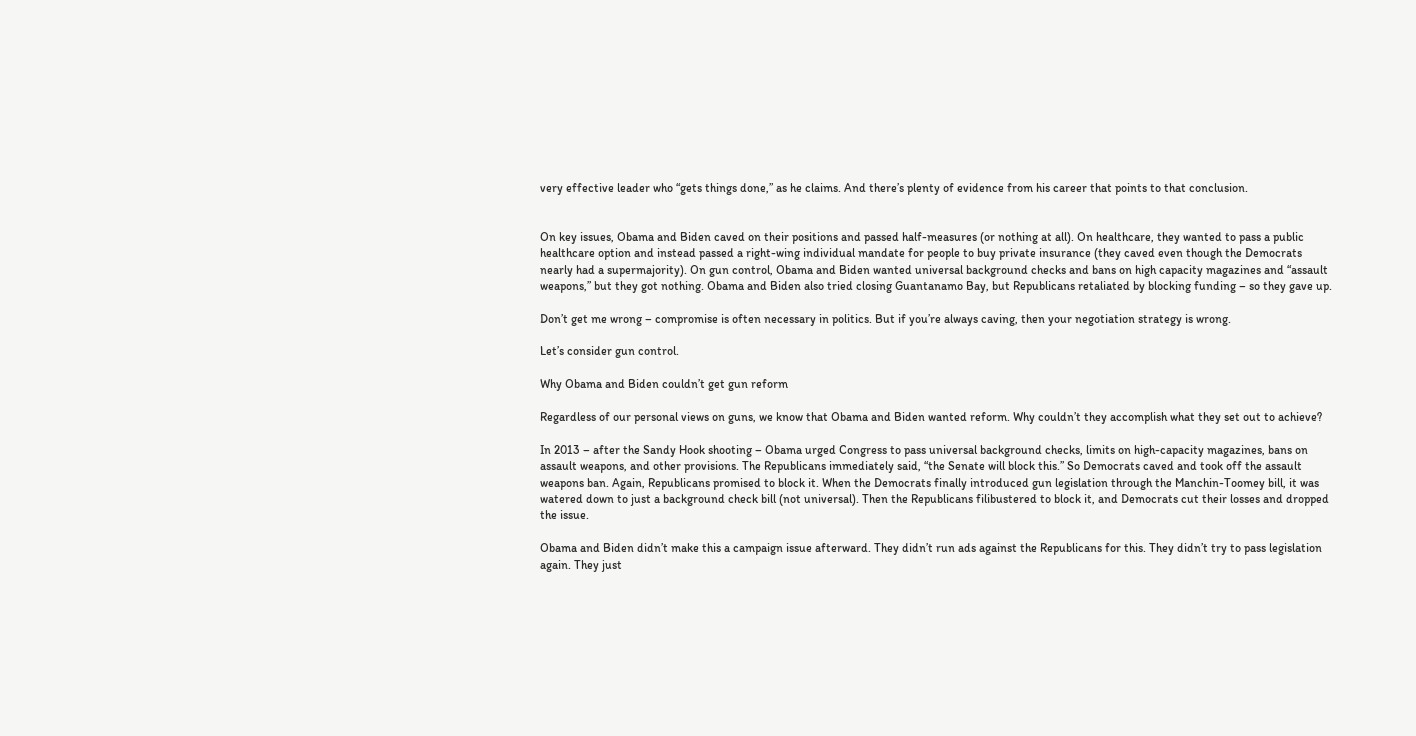very effective leader who “gets things done,” as he claims. And there’s plenty of evidence from his career that points to that conclusion.


On key issues, Obama and Biden caved on their positions and passed half-measures (or nothing at all). On healthcare, they wanted to pass a public healthcare option and instead passed a right-wing individual mandate for people to buy private insurance (they caved even though the Democrats nearly had a supermajority). On gun control, Obama and Biden wanted universal background checks and bans on high capacity magazines and “assault weapons,” but they got nothing. Obama and Biden also tried closing Guantanamo Bay, but Republicans retaliated by blocking funding – so they gave up.

Don’t get me wrong – compromise is often necessary in politics. But if you’re always caving, then your negotiation strategy is wrong.

Let’s consider gun control.

Why Obama and Biden couldn’t get gun reform

Regardless of our personal views on guns, we know that Obama and Biden wanted reform. Why couldn’t they accomplish what they set out to achieve?

In 2013 – after the Sandy Hook shooting – Obama urged Congress to pass universal background checks, limits on high-capacity magazines, bans on assault weapons, and other provisions. The Republicans immediately said, “the Senate will block this.” So Democrats caved and took off the assault weapons ban. Again, Republicans promised to block it. When the Democrats finally introduced gun legislation through the Manchin-Toomey bill, it was watered down to just a background check bill (not universal). Then the Republicans filibustered to block it, and Democrats cut their losses and dropped the issue.

Obama and Biden didn’t make this a campaign issue afterward. They didn’t run ads against the Republicans for this. They didn’t try to pass legislation again. They just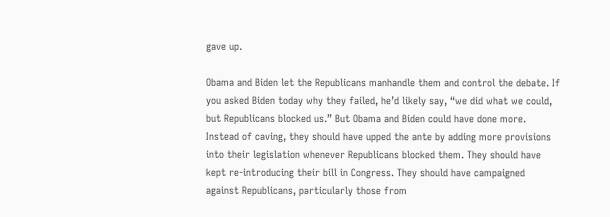gave up.

Obama and Biden let the Republicans manhandle them and control the debate. If you asked Biden today why they failed, he’d likely say, “we did what we could, but Republicans blocked us.” But Obama and Biden could have done more. Instead of caving, they should have upped the ante by adding more provisions into their legislation whenever Republicans blocked them. They should have kept re-introducing their bill in Congress. They should have campaigned against Republicans, particularly those from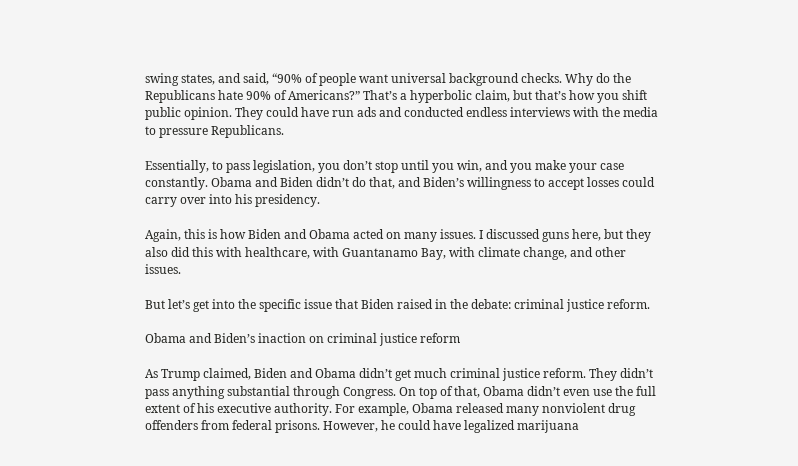swing states, and said, “90% of people want universal background checks. Why do the Republicans hate 90% of Americans?” That’s a hyperbolic claim, but that’s how you shift public opinion. They could have run ads and conducted endless interviews with the media to pressure Republicans.

Essentially, to pass legislation, you don’t stop until you win, and you make your case constantly. Obama and Biden didn’t do that, and Biden’s willingness to accept losses could carry over into his presidency.

Again, this is how Biden and Obama acted on many issues. I discussed guns here, but they also did this with healthcare, with Guantanamo Bay, with climate change, and other issues.

But let’s get into the specific issue that Biden raised in the debate: criminal justice reform.

Obama and Biden’s inaction on criminal justice reform

As Trump claimed, Biden and Obama didn’t get much criminal justice reform. They didn’t pass anything substantial through Congress. On top of that, Obama didn’t even use the full extent of his executive authority. For example, Obama released many nonviolent drug offenders from federal prisons. However, he could have legalized marijuana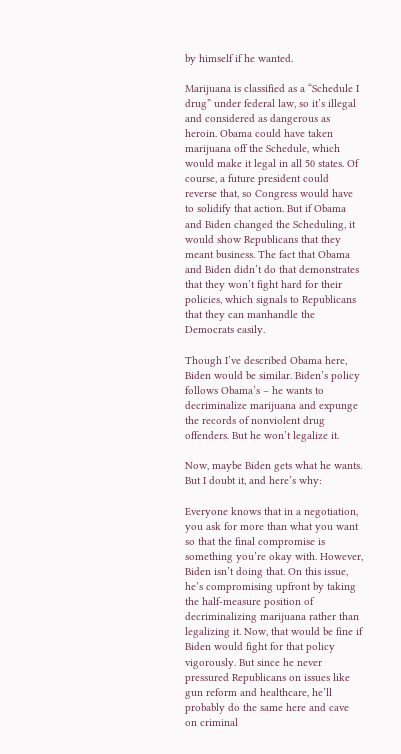by himself if he wanted.

Marijuana is classified as a “Schedule I drug” under federal law, so it’s illegal and considered as dangerous as heroin. Obama could have taken marijuana off the Schedule, which would make it legal in all 50 states. Of course, a future president could reverse that, so Congress would have to solidify that action. But if Obama and Biden changed the Scheduling, it would show Republicans that they meant business. The fact that Obama and Biden didn’t do that demonstrates that they won’t fight hard for their policies, which signals to Republicans that they can manhandle the Democrats easily.

Though I’ve described Obama here, Biden would be similar. Biden’s policy follows Obama’s – he wants to decriminalize marijuana and expunge the records of nonviolent drug offenders. But he won’t legalize it.

Now, maybe Biden gets what he wants. But I doubt it, and here’s why:

Everyone knows that in a negotiation, you ask for more than what you want so that the final compromise is something you’re okay with. However, Biden isn’t doing that. On this issue, he’s compromising upfront by taking the half-measure position of decriminalizing marijuana rather than legalizing it. Now, that would be fine if Biden would fight for that policy vigorously. But since he never pressured Republicans on issues like gun reform and healthcare, he’ll probably do the same here and cave on criminal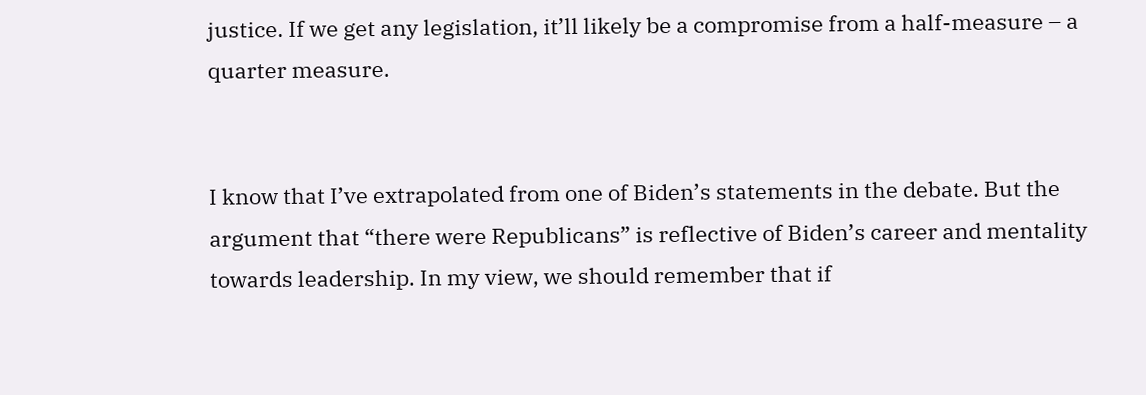justice. If we get any legislation, it’ll likely be a compromise from a half-measure – a quarter measure.


I know that I’ve extrapolated from one of Biden’s statements in the debate. But the argument that “there were Republicans” is reflective of Biden’s career and mentality towards leadership. In my view, we should remember that if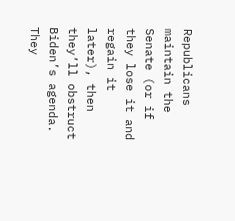Republicans maintain the Senate (or if they lose it and regain it later), then they’ll obstruct Biden’s agenda. They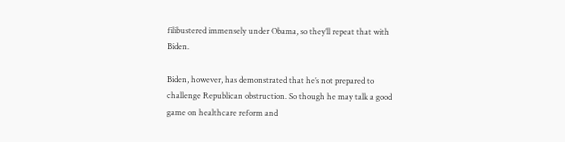filibustered immensely under Obama, so they’ll repeat that with Biden.

Biden, however, has demonstrated that he’s not prepared to challenge Republican obstruction. So though he may talk a good game on healthcare reform and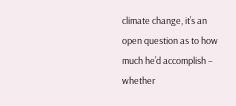climate change, it’s an open question as to how much he’d accomplish – whether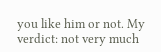you like him or not. My verdict: not very much